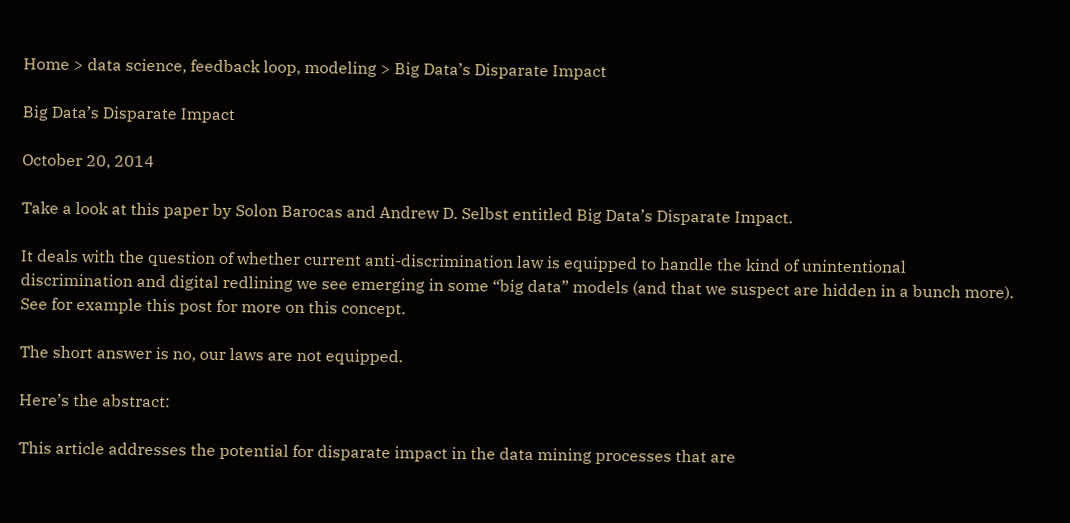Home > data science, feedback loop, modeling > Big Data’s Disparate Impact

Big Data’s Disparate Impact

October 20, 2014

Take a look at this paper by Solon Barocas and Andrew D. Selbst entitled Big Data’s Disparate Impact.

It deals with the question of whether current anti-discrimination law is equipped to handle the kind of unintentional discrimination and digital redlining we see emerging in some “big data” models (and that we suspect are hidden in a bunch more). See for example this post for more on this concept.

The short answer is no, our laws are not equipped.

Here’s the abstract:

This article addresses the potential for disparate impact in the data mining processes that are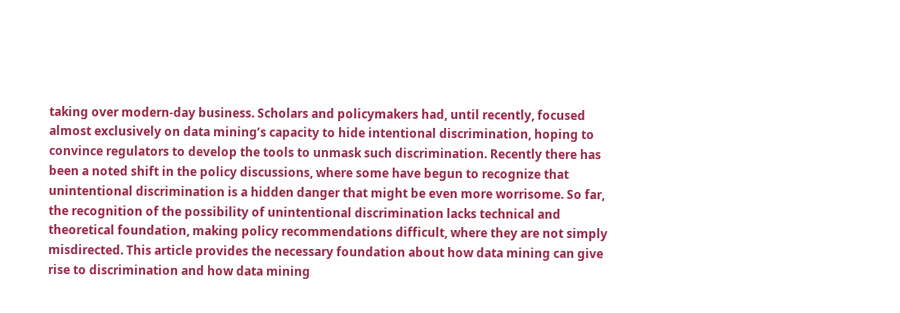taking over modern-day business. Scholars and policymakers had, until recently, focused almost exclusively on data mining’s capacity to hide intentional discrimination, hoping to convince regulators to develop the tools to unmask such discrimination. Recently there has been a noted shift in the policy discussions, where some have begun to recognize that unintentional discrimination is a hidden danger that might be even more worrisome. So far, the recognition of the possibility of unintentional discrimination lacks technical and theoretical foundation, making policy recommendations difficult, where they are not simply misdirected. This article provides the necessary foundation about how data mining can give rise to discrimination and how data mining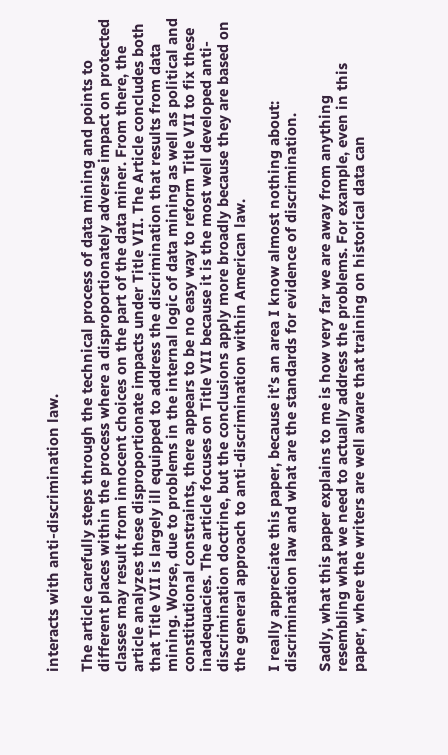interacts with anti-discrimination law.

The article carefully steps through the technical process of data mining and points to different places within the process where a disproportionately adverse impact on protected classes may result from innocent choices on the part of the data miner. From there, the article analyzes these disproportionate impacts under Title VII. The Article concludes both that Title VII is largely ill equipped to address the discrimination that results from data mining. Worse, due to problems in the internal logic of data mining as well as political and constitutional constraints, there appears to be no easy way to reform Title VII to fix these inadequacies. The article focuses on Title VII because it is the most well developed anti-discrimination doctrine, but the conclusions apply more broadly because they are based on the general approach to anti-discrimination within American law.

I really appreciate this paper, because it’s an area I know almost nothing about: discrimination law and what are the standards for evidence of discrimination.

Sadly, what this paper explains to me is how very far we are away from anything resembling what we need to actually address the problems. For example, even in this paper, where the writers are well aware that training on historical data can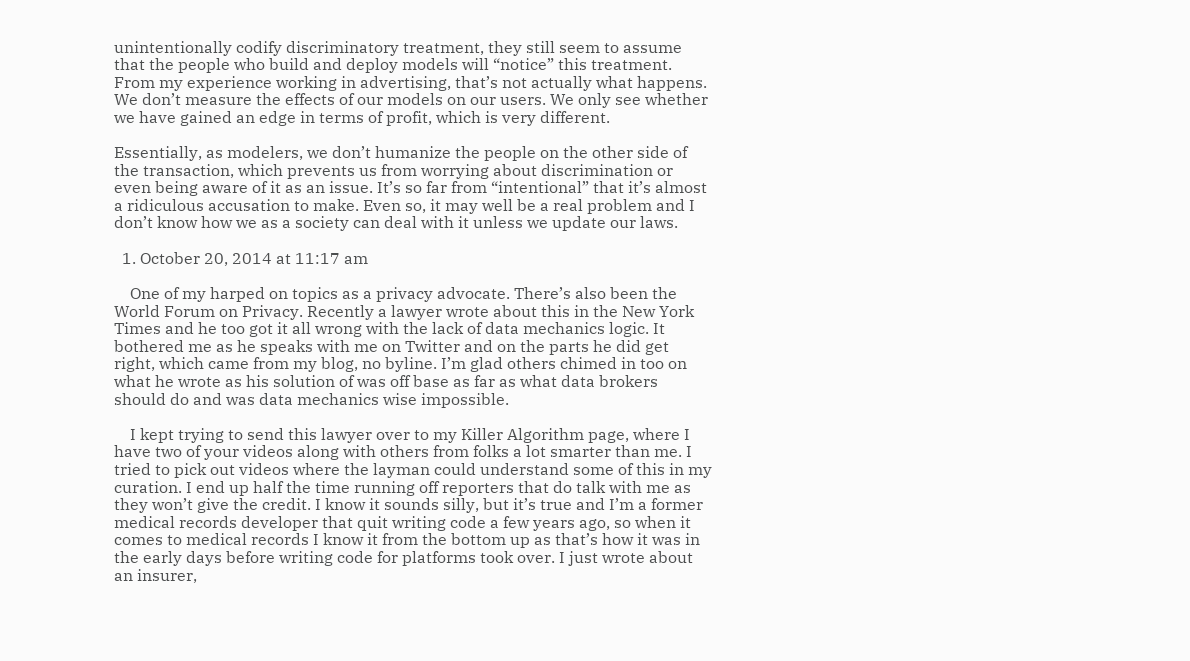unintentionally codify discriminatory treatment, they still seem to assume that the people who build and deploy models will “notice” this treatment. From my experience working in advertising, that’s not actually what happens. We don’t measure the effects of our models on our users. We only see whether we have gained an edge in terms of profit, which is very different.

Essentially, as modelers, we don’t humanize the people on the other side of the transaction, which prevents us from worrying about discrimination or even being aware of it as an issue. It’s so far from “intentional” that it’s almost a ridiculous accusation to make. Even so, it may well be a real problem and I don’t know how we as a society can deal with it unless we update our laws.

  1. October 20, 2014 at 11:17 am

    One of my harped on topics as a privacy advocate. There’s also been the World Forum on Privacy. Recently a lawyer wrote about this in the New York Times and he too got it all wrong with the lack of data mechanics logic. It bothered me as he speaks with me on Twitter and on the parts he did get right, which came from my blog, no byline. I’m glad others chimed in too on what he wrote as his solution of was off base as far as what data brokers should do and was data mechanics wise impossible.

    I kept trying to send this lawyer over to my Killer Algorithm page, where I have two of your videos along with others from folks a lot smarter than me. I tried to pick out videos where the layman could understand some of this in my curation. I end up half the time running off reporters that do talk with me as they won’t give the credit. I know it sounds silly, but it’s true and I’m a former medical records developer that quit writing code a few years ago, so when it comes to medical records I know it from the bottom up as that’s how it was in the early days before writing code for platforms took over. I just wrote about an insurer,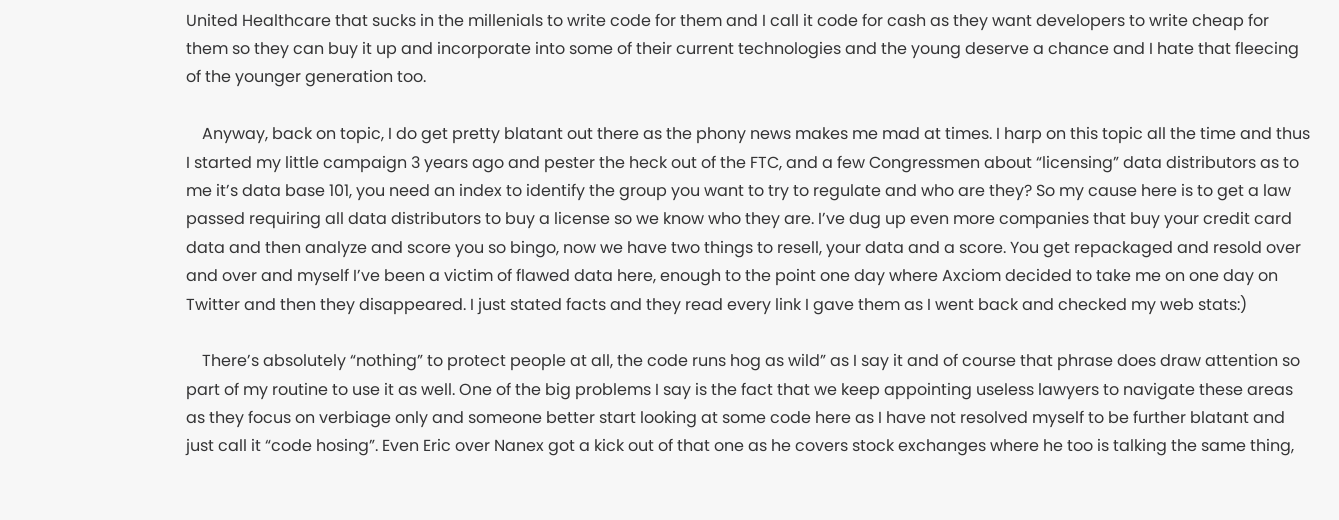United Healthcare that sucks in the millenials to write code for them and I call it code for cash as they want developers to write cheap for them so they can buy it up and incorporate into some of their current technologies and the young deserve a chance and I hate that fleecing of the younger generation too.

    Anyway, back on topic, I do get pretty blatant out there as the phony news makes me mad at times. I harp on this topic all the time and thus I started my little campaign 3 years ago and pester the heck out of the FTC, and a few Congressmen about “licensing” data distributors as to me it’s data base 101, you need an index to identify the group you want to try to regulate and who are they? So my cause here is to get a law passed requiring all data distributors to buy a license so we know who they are. I’ve dug up even more companies that buy your credit card data and then analyze and score you so bingo, now we have two things to resell, your data and a score. You get repackaged and resold over and over and myself I’ve been a victim of flawed data here, enough to the point one day where Axciom decided to take me on one day on Twitter and then they disappeared. I just stated facts and they read every link I gave them as I went back and checked my web stats:)

    There’s absolutely “nothing” to protect people at all, the code runs hog as wild” as I say it and of course that phrase does draw attention so part of my routine to use it as well. One of the big problems I say is the fact that we keep appointing useless lawyers to navigate these areas as they focus on verbiage only and someone better start looking at some code here as I have not resolved myself to be further blatant and just call it “code hosing”. Even Eric over Nanex got a kick out of that one as he covers stock exchanges where he too is talking the same thing,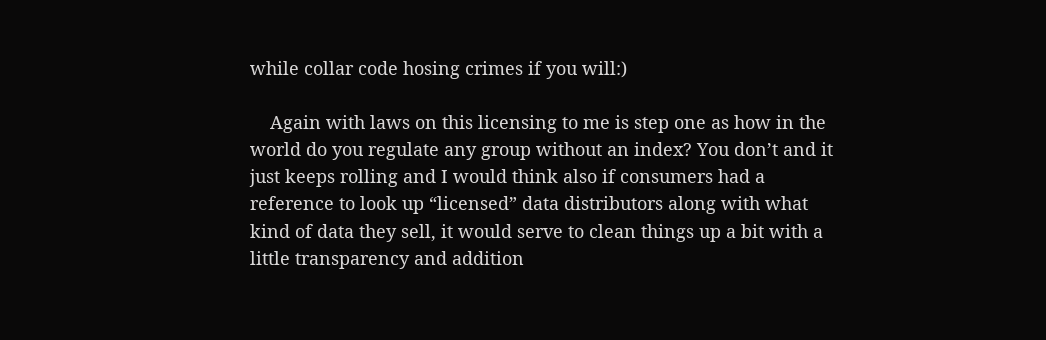while collar code hosing crimes if you will:)

    Again with laws on this licensing to me is step one as how in the world do you regulate any group without an index? You don’t and it just keeps rolling and I would think also if consumers had a reference to look up “licensed” data distributors along with what kind of data they sell, it would serve to clean things up a bit with a little transparency and addition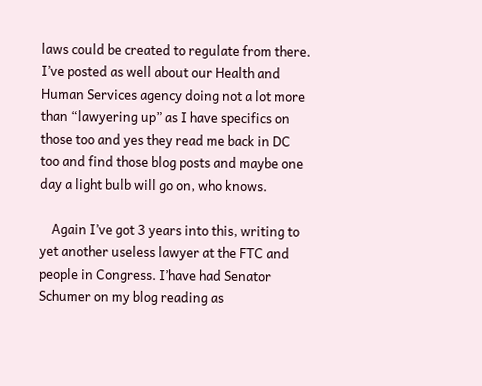laws could be created to regulate from there. I’ve posted as well about our Health and Human Services agency doing not a lot more than “lawyering up” as I have specifics on those too and yes they read me back in DC too and find those blog posts and maybe one day a light bulb will go on, who knows.

    Again I’ve got 3 years into this, writing to yet another useless lawyer at the FTC and people in Congress. I’have had Senator Schumer on my blog reading as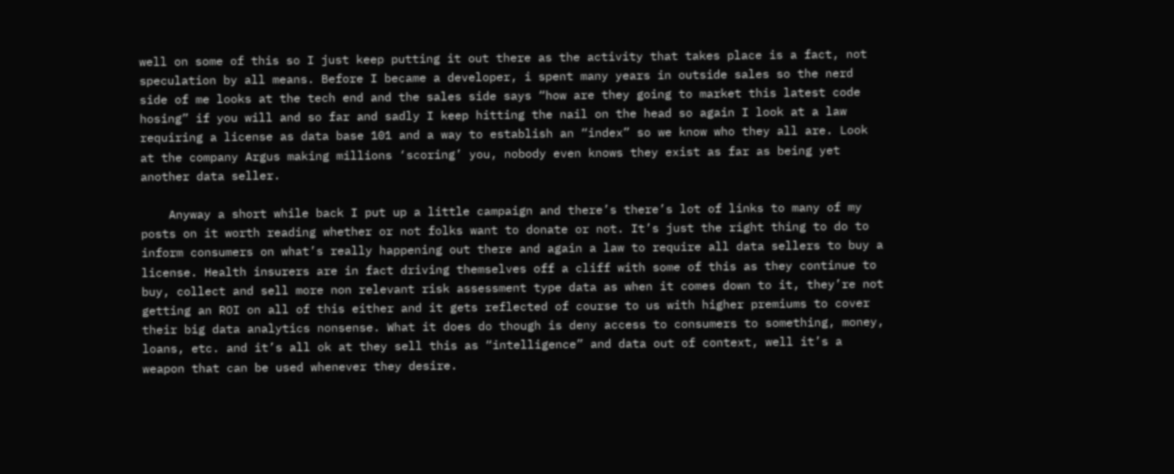well on some of this so I just keep putting it out there as the activity that takes place is a fact, not speculation by all means. Before I became a developer, i spent many years in outside sales so the nerd side of me looks at the tech end and the sales side says “how are they going to market this latest code hosing” if you will and so far and sadly I keep hitting the nail on the head so again I look at a law requiring a license as data base 101 and a way to establish an “index” so we know who they all are. Look at the company Argus making millions ‘scoring’ you, nobody even knows they exist as far as being yet another data seller.

    Anyway a short while back I put up a little campaign and there’s there’s lot of links to many of my posts on it worth reading whether or not folks want to donate or not. It’s just the right thing to do to inform consumers on what’s really happening out there and again a law to require all data sellers to buy a license. Health insurers are in fact driving themselves off a cliff with some of this as they continue to buy, collect and sell more non relevant risk assessment type data as when it comes down to it, they’re not getting an ROI on all of this either and it gets reflected of course to us with higher premiums to cover their big data analytics nonsense. What it does do though is deny access to consumers to something, money, loans, etc. and it’s all ok at they sell this as “intelligence” and data out of context, well it’s a weapon that can be used whenever they desire.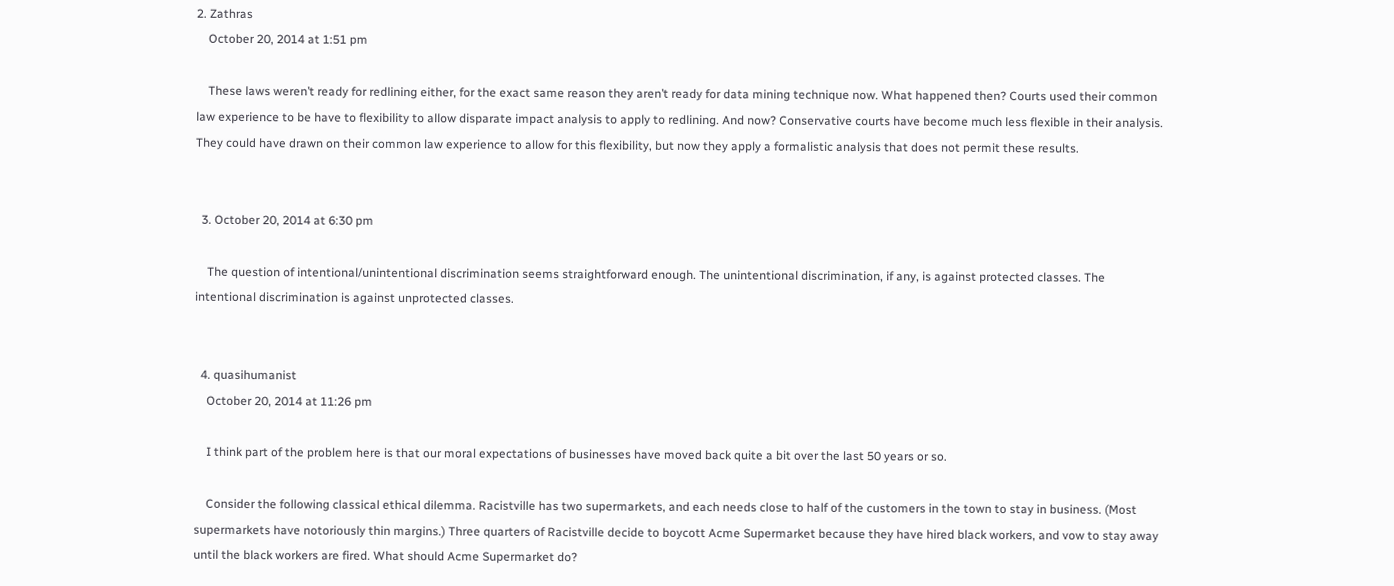2. Zathras
    October 20, 2014 at 1:51 pm

    These laws weren’t ready for redlining either, for the exact same reason they aren’t ready for data mining technique now. What happened then? Courts used their common law experience to be have to flexibility to allow disparate impact analysis to apply to redlining. And now? Conservative courts have become much less flexible in their analysis. They could have drawn on their common law experience to allow for this flexibility, but now they apply a formalistic analysis that does not permit these results.


  3. October 20, 2014 at 6:30 pm

    The question of intentional/unintentional discrimination seems straightforward enough. The unintentional discrimination, if any, is against protected classes. The intentional discrimination is against unprotected classes.


  4. quasihumanist
    October 20, 2014 at 11:26 pm

    I think part of the problem here is that our moral expectations of businesses have moved back quite a bit over the last 50 years or so.

    Consider the following classical ethical dilemma. Racistville has two supermarkets, and each needs close to half of the customers in the town to stay in business. (Most supermarkets have notoriously thin margins.) Three quarters of Racistville decide to boycott Acme Supermarket because they have hired black workers, and vow to stay away until the black workers are fired. What should Acme Supermarket do?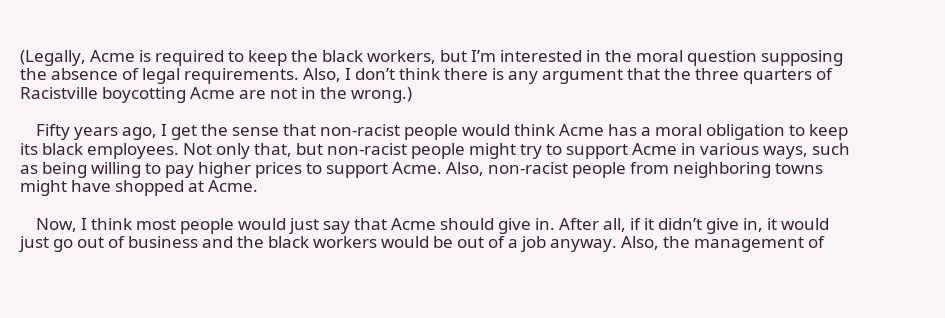(Legally, Acme is required to keep the black workers, but I’m interested in the moral question supposing the absence of legal requirements. Also, I don’t think there is any argument that the three quarters of Racistville boycotting Acme are not in the wrong.)

    Fifty years ago, I get the sense that non-racist people would think Acme has a moral obligation to keep its black employees. Not only that, but non-racist people might try to support Acme in various ways, such as being willing to pay higher prices to support Acme. Also, non-racist people from neighboring towns might have shopped at Acme.

    Now, I think most people would just say that Acme should give in. After all, if it didn’t give in, it would just go out of business and the black workers would be out of a job anyway. Also, the management of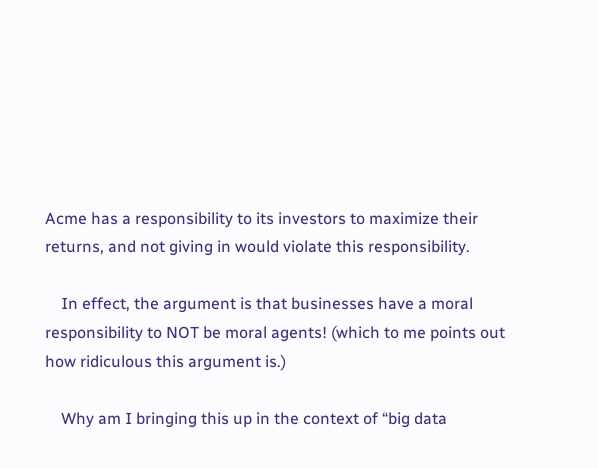Acme has a responsibility to its investors to maximize their returns, and not giving in would violate this responsibility.

    In effect, the argument is that businesses have a moral responsibility to NOT be moral agents! (which to me points out how ridiculous this argument is.)

    Why am I bringing this up in the context of “big data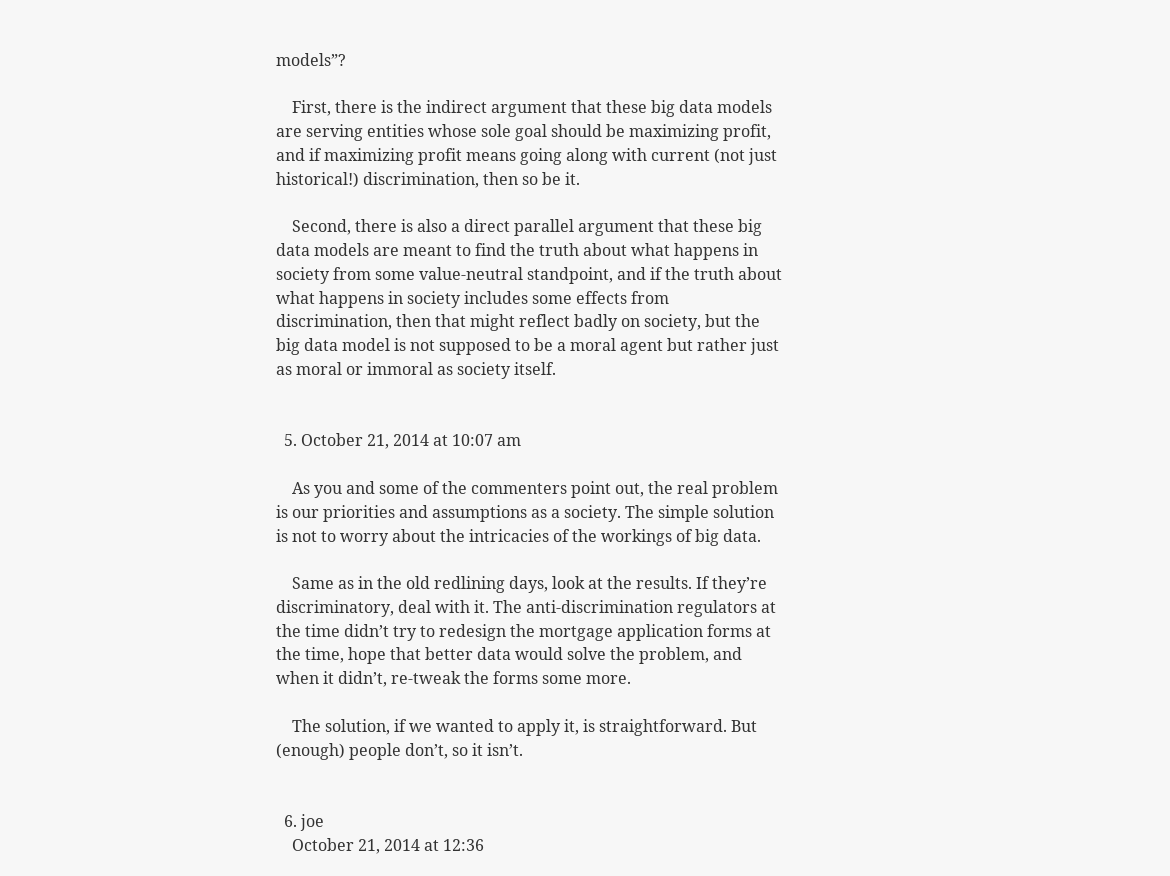models”?

    First, there is the indirect argument that these big data models are serving entities whose sole goal should be maximizing profit, and if maximizing profit means going along with current (not just historical!) discrimination, then so be it.

    Second, there is also a direct parallel argument that these big data models are meant to find the truth about what happens in society from some value-neutral standpoint, and if the truth about what happens in society includes some effects from discrimination, then that might reflect badly on society, but the big data model is not supposed to be a moral agent but rather just as moral or immoral as society itself.


  5. October 21, 2014 at 10:07 am

    As you and some of the commenters point out, the real problem is our priorities and assumptions as a society. The simple solution is not to worry about the intricacies of the workings of big data.

    Same as in the old redlining days, look at the results. If they’re discriminatory, deal with it. The anti-discrimination regulators at the time didn’t try to redesign the mortgage application forms at the time, hope that better data would solve the problem, and when it didn’t, re-tweak the forms some more.

    The solution, if we wanted to apply it, is straightforward. But (enough) people don’t, so it isn’t.


  6. joe
    October 21, 2014 at 12:36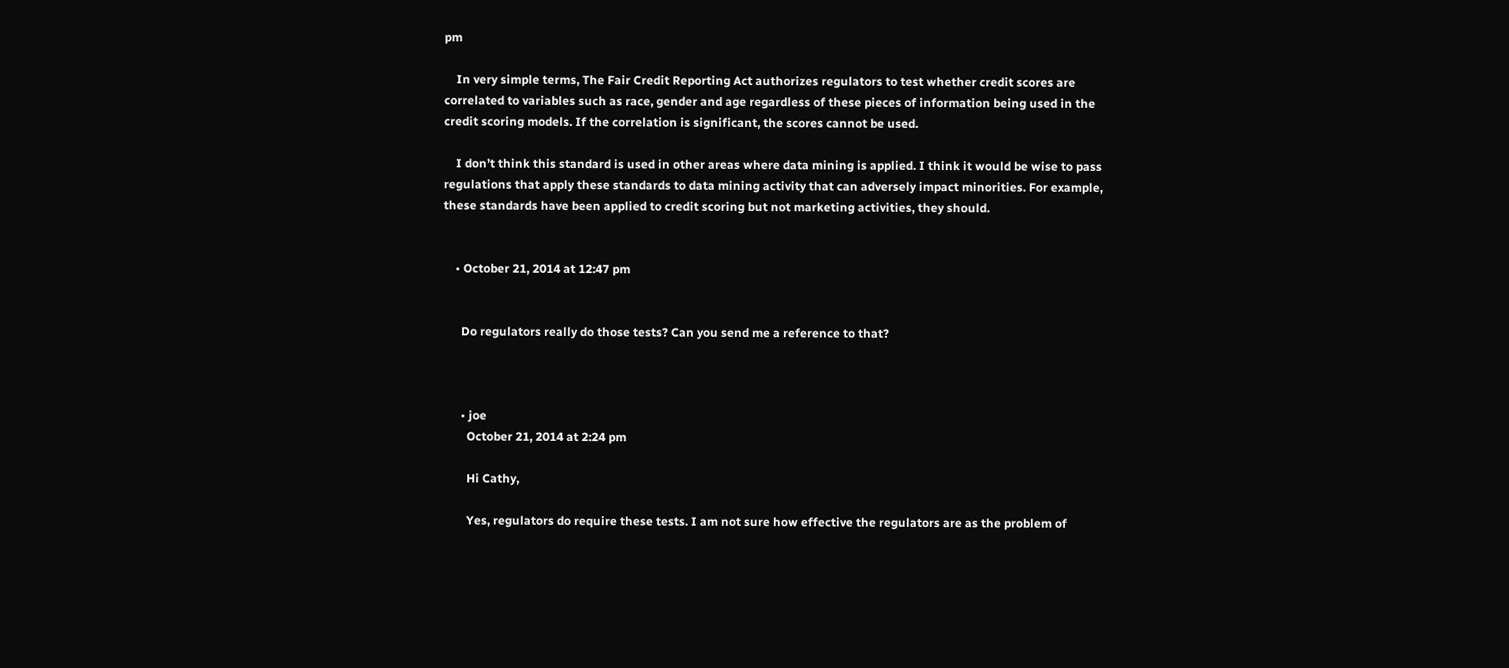pm

    In very simple terms, The Fair Credit Reporting Act authorizes regulators to test whether credit scores are correlated to variables such as race, gender and age regardless of these pieces of information being used in the credit scoring models. If the correlation is significant, the scores cannot be used.

    I don’t think this standard is used in other areas where data mining is applied. I think it would be wise to pass regulations that apply these standards to data mining activity that can adversely impact minorities. For example, these standards have been applied to credit scoring but not marketing activities, they should.


    • October 21, 2014 at 12:47 pm


      Do regulators really do those tests? Can you send me a reference to that?



      • joe
        October 21, 2014 at 2:24 pm

        Hi Cathy,

        Yes, regulators do require these tests. I am not sure how effective the regulators are as the problem of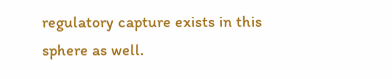regulatory capture exists in this sphere as well.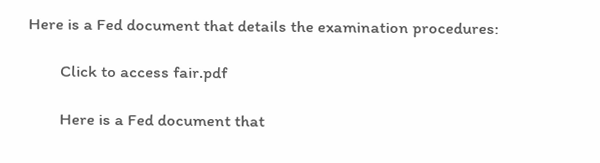Here is a Fed document that details the examination procedures:

        Click to access fair.pdf

        Here is a Fed document that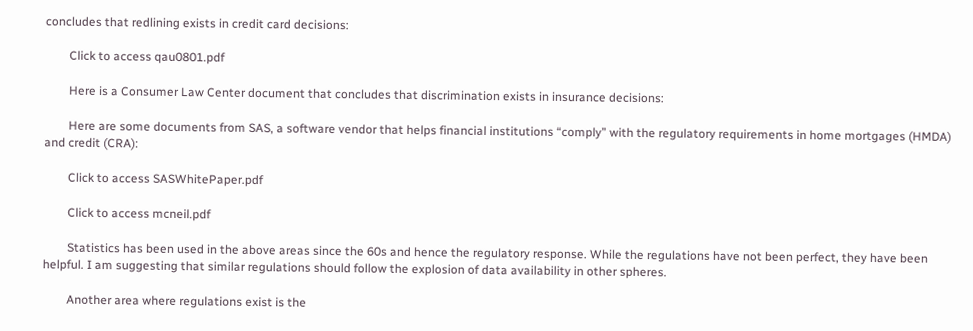concludes that redlining exists in credit card decisions:

        Click to access qau0801.pdf

        Here is a Consumer Law Center document that concludes that discrimination exists in insurance decisions:

        Here are some documents from SAS, a software vendor that helps financial institutions “comply” with the regulatory requirements in home mortgages (HMDA) and credit (CRA):

        Click to access SASWhitePaper.pdf

        Click to access mcneil.pdf

        Statistics has been used in the above areas since the 60s and hence the regulatory response. While the regulations have not been perfect, they have been helpful. I am suggesting that similar regulations should follow the explosion of data availability in other spheres.

        Another area where regulations exist is the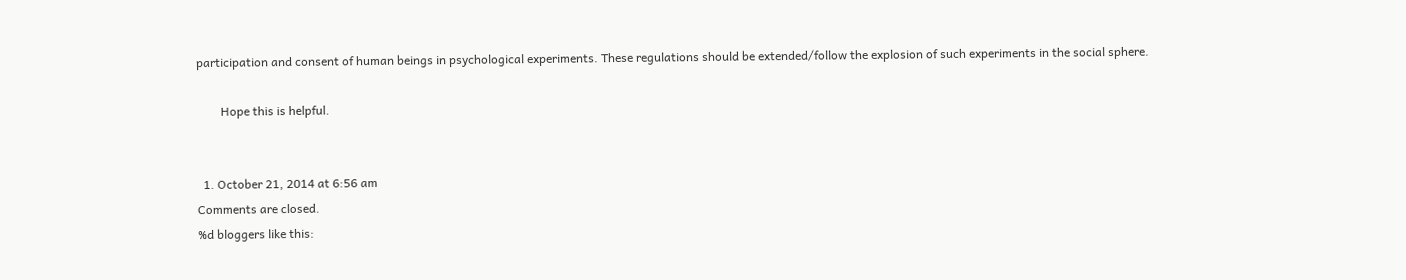participation and consent of human beings in psychological experiments. These regulations should be extended/follow the explosion of such experiments in the social sphere.

        Hope this is helpful.


  1. October 21, 2014 at 6:56 am
Comments are closed.
%d bloggers like this: